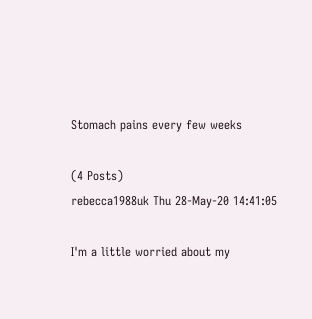Stomach pains every few weeks

(4 Posts)
rebecca1988uk Thu 28-May-20 14:41:05

I'm a little worried about my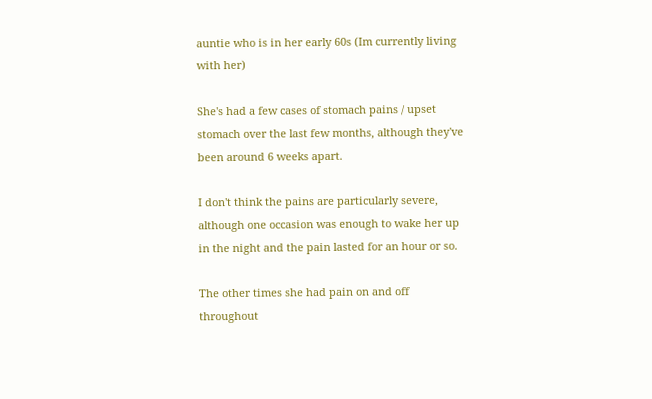auntie who is in her early 60s (Im currently living with her)

She's had a few cases of stomach pains / upset stomach over the last few months, although they've been around 6 weeks apart.

I don't think the pains are particularly severe, although one occasion was enough to wake her up in the night and the pain lasted for an hour or so.

The other times she had pain on and off throughout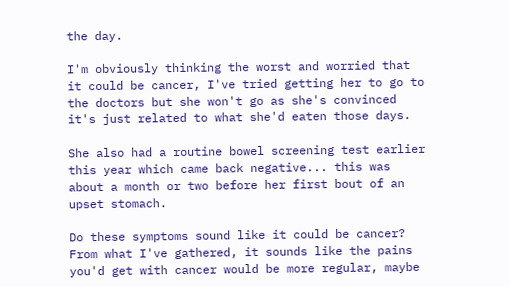the day.

I'm obviously thinking the worst and worried that it could be cancer, I've tried getting her to go to the doctors but she won't go as she's convinced it's just related to what she'd eaten those days.

She also had a routine bowel screening test earlier this year which came back negative... this was about a month or two before her first bout of an upset stomach.

Do these symptoms sound like it could be cancer? From what I've gathered, it sounds like the pains you'd get with cancer would be more regular, maybe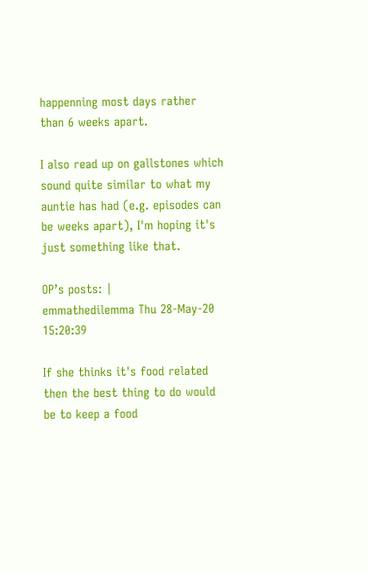happenning most days rather than 6 weeks apart.

I also read up on gallstones which sound quite similar to what my auntie has had (e.g. episodes can be weeks apart), I'm hoping it's just something like that.

OP’s posts: |
emmathedilemma Thu 28-May-20 15:20:39

If she thinks it's food related then the best thing to do would be to keep a food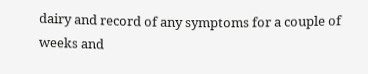dairy and record of any symptoms for a couple of weeks and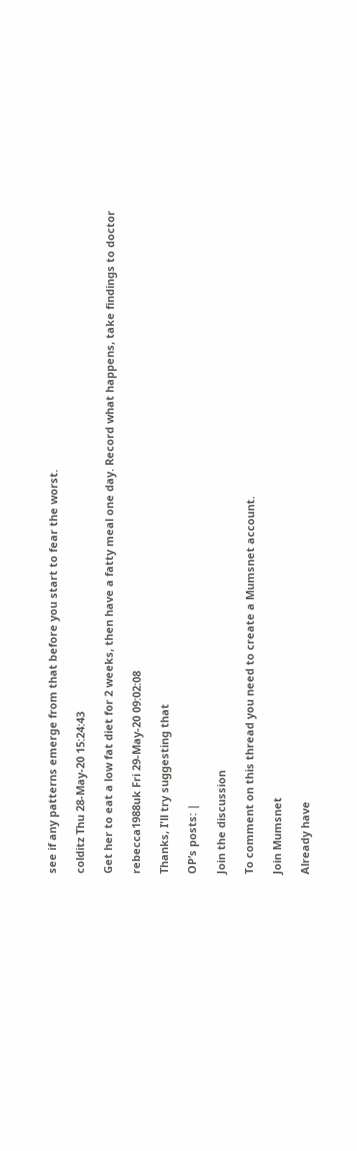see if any patterns emerge from that before you start to fear the worst.

colditz Thu 28-May-20 15:24:43

Get her to eat a low fat diet for 2 weeks, then have a fatty meal one day. Record what happens, take findings to doctor

rebecca1988uk Fri 29-May-20 09:02:08

Thanks, I'll try suggesting that

OP’s posts: |

Join the discussion

To comment on this thread you need to create a Mumsnet account.

Join Mumsnet

Already have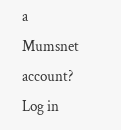a Mumsnet account? Log in